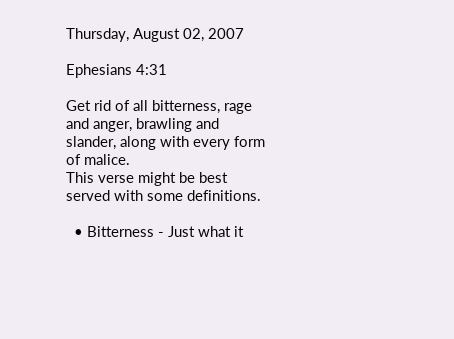Thursday, August 02, 2007

Ephesians 4:31

Get rid of all bitterness, rage and anger, brawling and slander, along with every form of malice.
This verse might be best served with some definitions.

  • Bitterness - Just what it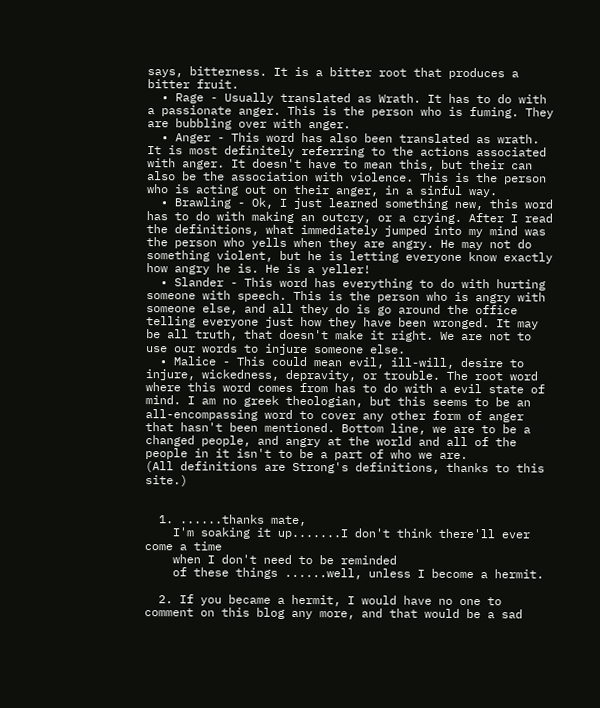says, bitterness. It is a bitter root that produces a bitter fruit.
  • Rage - Usually translated as Wrath. It has to do with a passionate anger. This is the person who is fuming. They are bubbling over with anger.
  • Anger - This word has also been translated as wrath. It is most definitely referring to the actions associated with anger. It doesn't have to mean this, but their can also be the association with violence. This is the person who is acting out on their anger, in a sinful way.
  • Brawling - Ok, I just learned something new, this word has to do with making an outcry, or a crying. After I read the definitions, what immediately jumped into my mind was the person who yells when they are angry. He may not do something violent, but he is letting everyone know exactly how angry he is. He is a yeller!
  • Slander - This word has everything to do with hurting someone with speech. This is the person who is angry with someone else, and all they do is go around the office telling everyone just how they have been wronged. It may be all truth, that doesn't make it right. We are not to use our words to injure someone else.
  • Malice - This could mean evil, ill-will, desire to injure, wickedness, depravity, or trouble. The root word where this word comes from has to do with a evil state of mind. I am no greek theologian, but this seems to be an all-encompassing word to cover any other form of anger that hasn't been mentioned. Bottom line, we are to be a changed people, and angry at the world and all of the people in it isn't to be a part of who we are.
(All definitions are Strong's definitions, thanks to this site.)


  1. ......thanks mate,
    I'm soaking it up.......I don't think there'll ever come a time
    when I don't need to be reminded
    of these things ......well, unless I become a hermit.

  2. If you became a hermit, I would have no one to comment on this blog any more, and that would be a sad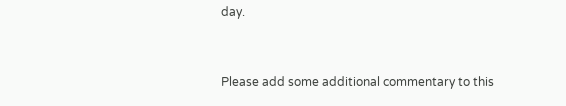day.


Please add some additional commentary to this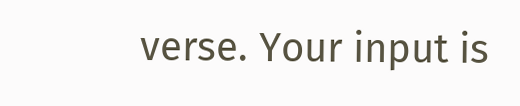verse. Your input is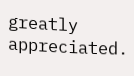greatly appreciated.